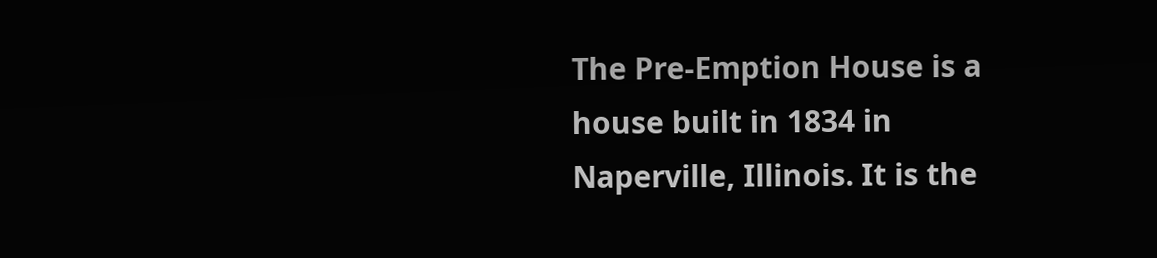The Pre-Emption House is a house built in 1834 in Naperville, Illinois. It is the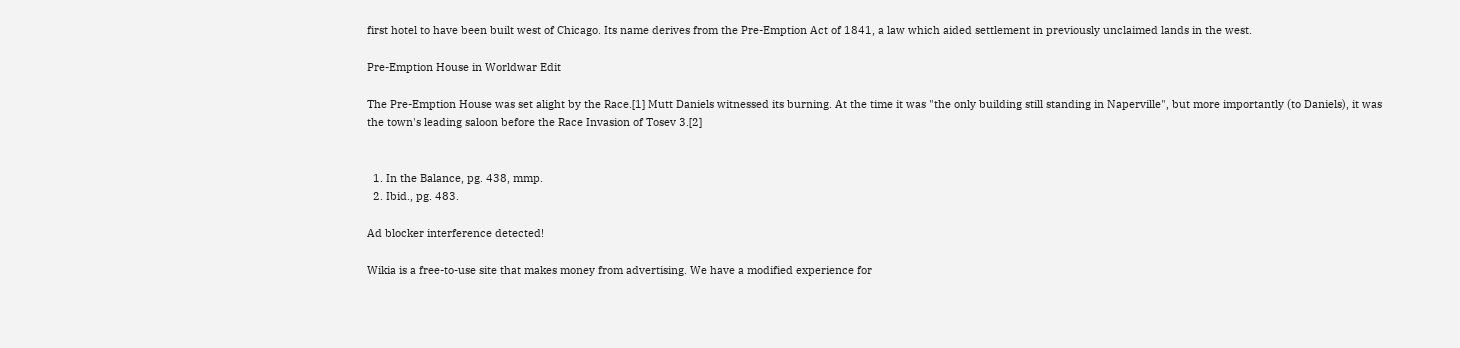first hotel to have been built west of Chicago. Its name derives from the Pre-Emption Act of 1841, a law which aided settlement in previously unclaimed lands in the west.

Pre-Emption House in Worldwar Edit

The Pre-Emption House was set alight by the Race.[1] Mutt Daniels witnessed its burning. At the time it was "the only building still standing in Naperville", but more importantly (to Daniels), it was the town's leading saloon before the Race Invasion of Tosev 3.[2]


  1. In the Balance, pg. 438, mmp.
  2. Ibid., pg. 483.

Ad blocker interference detected!

Wikia is a free-to-use site that makes money from advertising. We have a modified experience for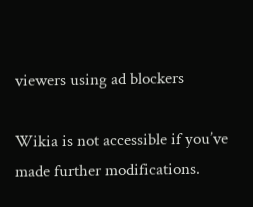viewers using ad blockers

Wikia is not accessible if you’ve made further modifications.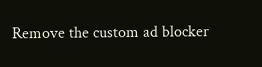Remove the custom ad blocker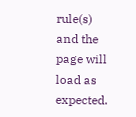rule(s) and the page will load as expected.